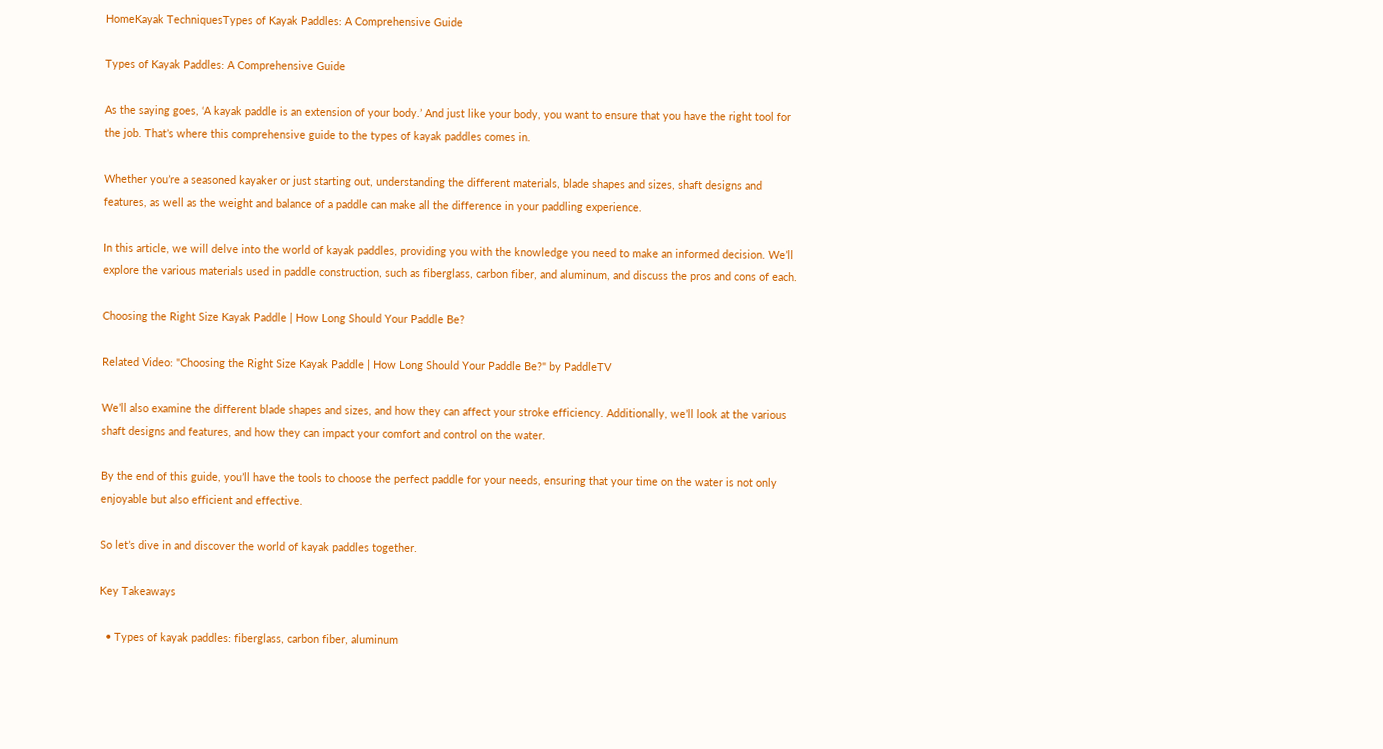HomeKayak TechniquesTypes of Kayak Paddles: A Comprehensive Guide

Types of Kayak Paddles: A Comprehensive Guide

As the saying goes, ‘A kayak paddle is an extension of your body.’ And just like your body, you want to ensure that you have the right tool for the job. That’s where this comprehensive guide to the types of kayak paddles comes in.

Whether you’re a seasoned kayaker or just starting out, understanding the different materials, blade shapes and sizes, shaft designs and features, as well as the weight and balance of a paddle can make all the difference in your paddling experience.

In this article, we will delve into the world of kayak paddles, providing you with the knowledge you need to make an informed decision. We’ll explore the various materials used in paddle construction, such as fiberglass, carbon fiber, and aluminum, and discuss the pros and cons of each.

Choosing the Right Size Kayak Paddle | How Long Should Your Paddle Be?

Related Video: "Choosing the Right Size Kayak Paddle | How Long Should Your Paddle Be?" by PaddleTV

We’ll also examine the different blade shapes and sizes, and how they can affect your stroke efficiency. Additionally, we’ll look at the various shaft designs and features, and how they can impact your comfort and control on the water.

By the end of this guide, you’ll have the tools to choose the perfect paddle for your needs, ensuring that your time on the water is not only enjoyable but also efficient and effective.

So let’s dive in and discover the world of kayak paddles together.

Key Takeaways

  • Types of kayak paddles: fiberglass, carbon fiber, aluminum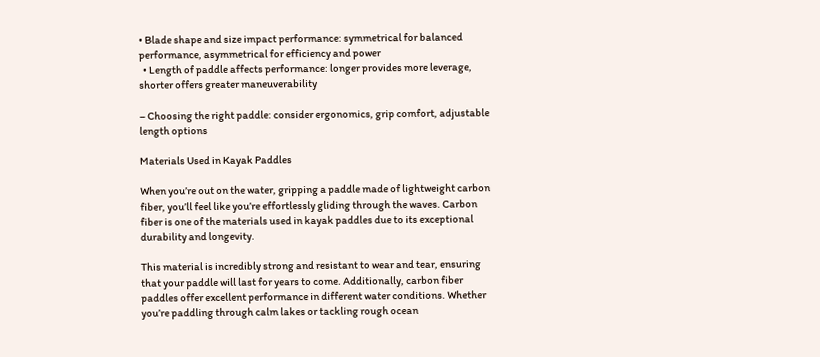• Blade shape and size impact performance: symmetrical for balanced performance, asymmetrical for efficiency and power
  • Length of paddle affects performance: longer provides more leverage, shorter offers greater maneuverability

– Choosing the right paddle: consider ergonomics, grip comfort, adjustable length options

Materials Used in Kayak Paddles

When you’re out on the water, gripping a paddle made of lightweight carbon fiber, you’ll feel like you’re effortlessly gliding through the waves. Carbon fiber is one of the materials used in kayak paddles due to its exceptional durability and longevity.

This material is incredibly strong and resistant to wear and tear, ensuring that your paddle will last for years to come. Additionally, carbon fiber paddles offer excellent performance in different water conditions. Whether you’re paddling through calm lakes or tackling rough ocean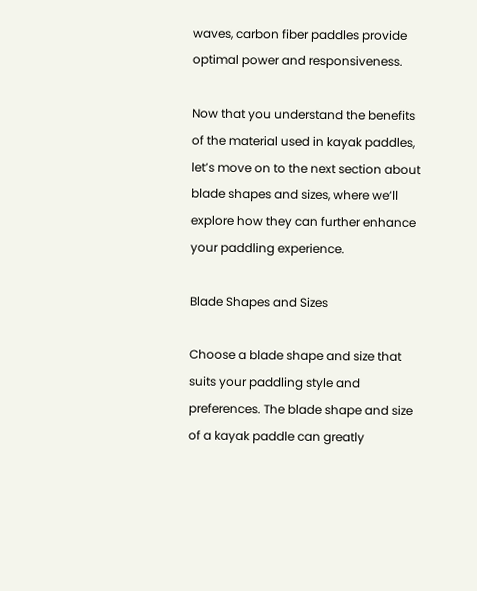waves, carbon fiber paddles provide optimal power and responsiveness.

Now that you understand the benefits of the material used in kayak paddles, let’s move on to the next section about blade shapes and sizes, where we’ll explore how they can further enhance your paddling experience.

Blade Shapes and Sizes

Choose a blade shape and size that suits your paddling style and preferences. The blade shape and size of a kayak paddle can greatly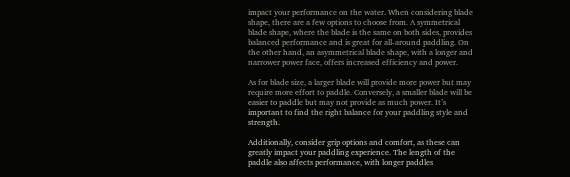impact your performance on the water. When considering blade shape, there are a few options to choose from. A symmetrical blade shape, where the blade is the same on both sides, provides balanced performance and is great for all-around paddling. On the other hand, an asymmetrical blade shape, with a longer and narrower power face, offers increased efficiency and power.

As for blade size, a larger blade will provide more power but may require more effort to paddle. Conversely, a smaller blade will be easier to paddle but may not provide as much power. It’s important to find the right balance for your paddling style and strength.

Additionally, consider grip options and comfort, as these can greatly impact your paddling experience. The length of the paddle also affects performance, with longer paddles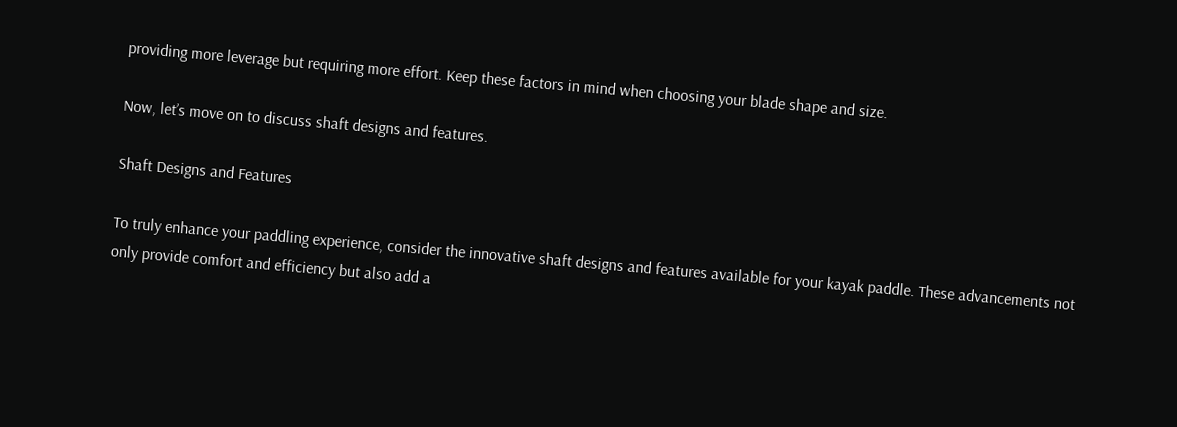providing more leverage but requiring more effort. Keep these factors in mind when choosing your blade shape and size.

Now, let’s move on to discuss shaft designs and features.

Shaft Designs and Features

To truly enhance your paddling experience, consider the innovative shaft designs and features available for your kayak paddle. These advancements not only provide comfort and efficiency but also add a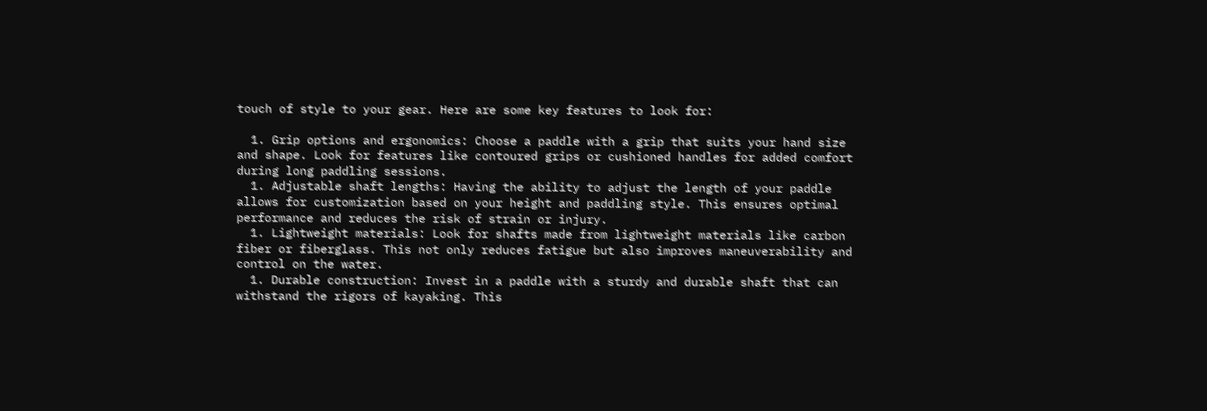touch of style to your gear. Here are some key features to look for:

  1. Grip options and ergonomics: Choose a paddle with a grip that suits your hand size and shape. Look for features like contoured grips or cushioned handles for added comfort during long paddling sessions.
  1. Adjustable shaft lengths: Having the ability to adjust the length of your paddle allows for customization based on your height and paddling style. This ensures optimal performance and reduces the risk of strain or injury.
  1. Lightweight materials: Look for shafts made from lightweight materials like carbon fiber or fiberglass. This not only reduces fatigue but also improves maneuverability and control on the water.
  1. Durable construction: Invest in a paddle with a sturdy and durable shaft that can withstand the rigors of kayaking. This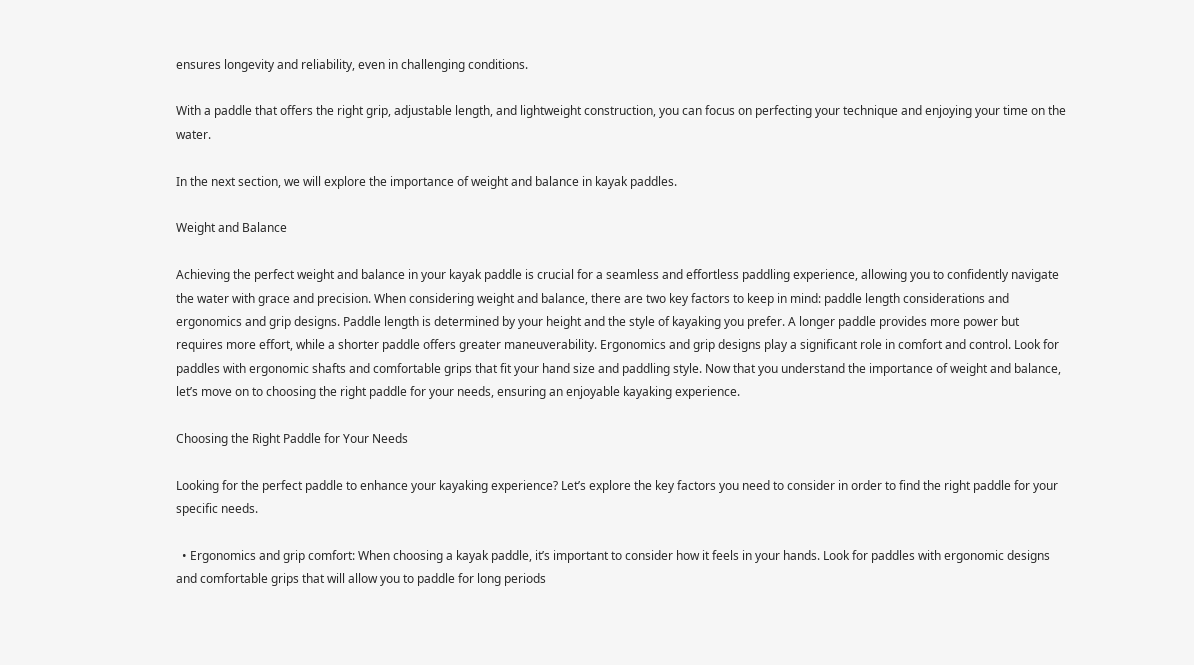ensures longevity and reliability, even in challenging conditions.

With a paddle that offers the right grip, adjustable length, and lightweight construction, you can focus on perfecting your technique and enjoying your time on the water.

In the next section, we will explore the importance of weight and balance in kayak paddles.

Weight and Balance

Achieving the perfect weight and balance in your kayak paddle is crucial for a seamless and effortless paddling experience, allowing you to confidently navigate the water with grace and precision. When considering weight and balance, there are two key factors to keep in mind: paddle length considerations and ergonomics and grip designs. Paddle length is determined by your height and the style of kayaking you prefer. A longer paddle provides more power but requires more effort, while a shorter paddle offers greater maneuverability. Ergonomics and grip designs play a significant role in comfort and control. Look for paddles with ergonomic shafts and comfortable grips that fit your hand size and paddling style. Now that you understand the importance of weight and balance, let’s move on to choosing the right paddle for your needs, ensuring an enjoyable kayaking experience.

Choosing the Right Paddle for Your Needs

Looking for the perfect paddle to enhance your kayaking experience? Let’s explore the key factors you need to consider in order to find the right paddle for your specific needs.

  • Ergonomics and grip comfort: When choosing a kayak paddle, it’s important to consider how it feels in your hands. Look for paddles with ergonomic designs and comfortable grips that will allow you to paddle for long periods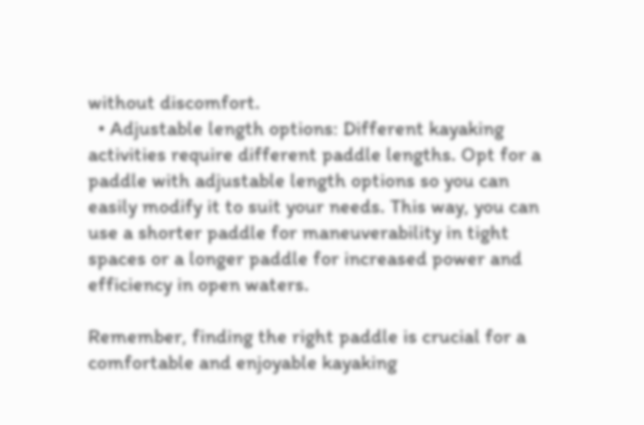without discomfort.
  • Adjustable length options: Different kayaking activities require different paddle lengths. Opt for a paddle with adjustable length options so you can easily modify it to suit your needs. This way, you can use a shorter paddle for maneuverability in tight spaces or a longer paddle for increased power and efficiency in open waters.

Remember, finding the right paddle is crucial for a comfortable and enjoyable kayaking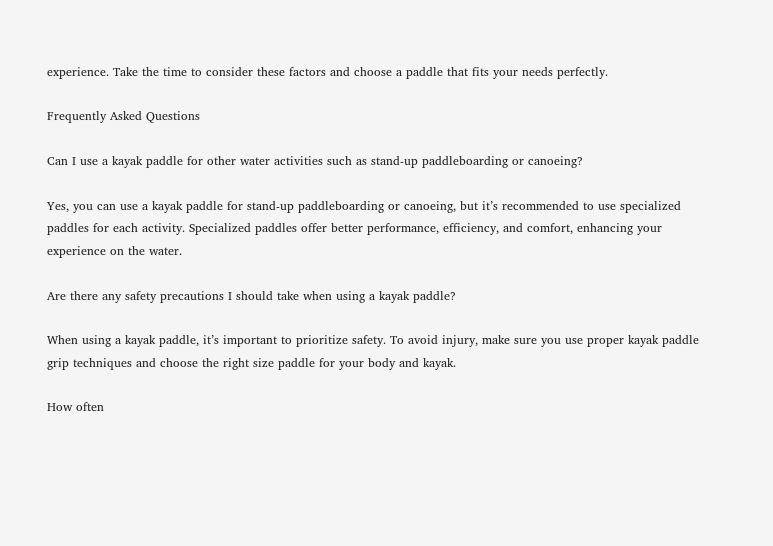experience. Take the time to consider these factors and choose a paddle that fits your needs perfectly.

Frequently Asked Questions

Can I use a kayak paddle for other water activities such as stand-up paddleboarding or canoeing?

Yes, you can use a kayak paddle for stand-up paddleboarding or canoeing, but it’s recommended to use specialized paddles for each activity. Specialized paddles offer better performance, efficiency, and comfort, enhancing your experience on the water.

Are there any safety precautions I should take when using a kayak paddle?

When using a kayak paddle, it’s important to prioritize safety. To avoid injury, make sure you use proper kayak paddle grip techniques and choose the right size paddle for your body and kayak.

How often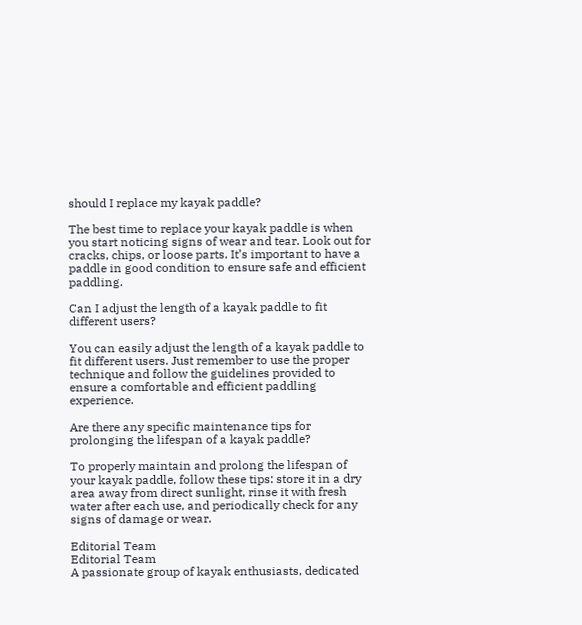should I replace my kayak paddle?

The best time to replace your kayak paddle is when you start noticing signs of wear and tear. Look out for cracks, chips, or loose parts. It’s important to have a paddle in good condition to ensure safe and efficient paddling.

Can I adjust the length of a kayak paddle to fit different users?

You can easily adjust the length of a kayak paddle to fit different users. Just remember to use the proper technique and follow the guidelines provided to ensure a comfortable and efficient paddling experience.

Are there any specific maintenance tips for prolonging the lifespan of a kayak paddle?

To properly maintain and prolong the lifespan of your kayak paddle, follow these tips: store it in a dry area away from direct sunlight, rinse it with fresh water after each use, and periodically check for any signs of damage or wear.

Editorial Team
Editorial Team
A passionate group of kayak enthusiasts, dedicated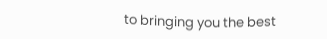to bringing you the best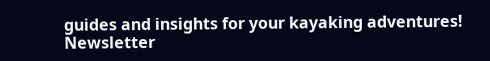guides and insights for your kayaking adventures!
Newsletter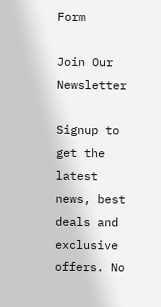Form

Join Our Newsletter

Signup to get the latest news, best deals and exclusive offers. No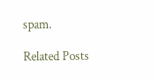spam.

Related Posts